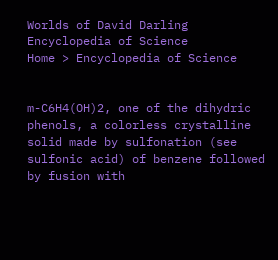Worlds of David Darling
Encyclopedia of Science
Home > Encyclopedia of Science


m-C6H4(OH)2, one of the dihydric phenols, a colorless crystalline solid made by sulfonation (see sulfonic acid) of benzene followed by fusion with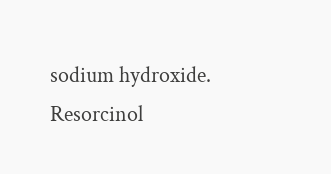sodium hydroxide. Resorcinol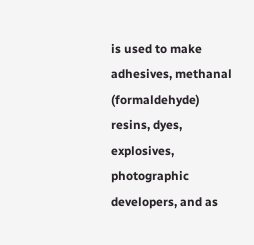is used to make adhesives, methanal (formaldehyde) resins, dyes, explosives, photographic developers, and as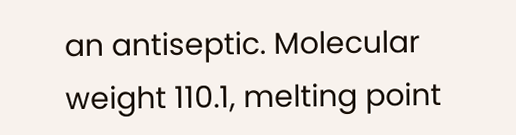an antiseptic. Molecular weight 110.1, melting point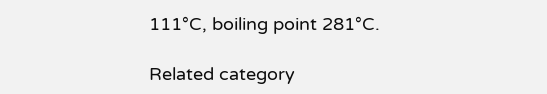111°C, boiling point 281°C.

Related category